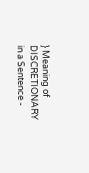} Meaning of DISCRETIONARY in a Sentence -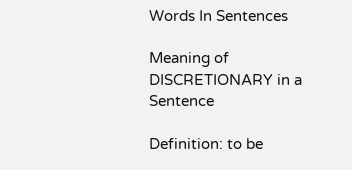Words In Sentences

Meaning of DISCRETIONARY in a Sentence

Definition: to be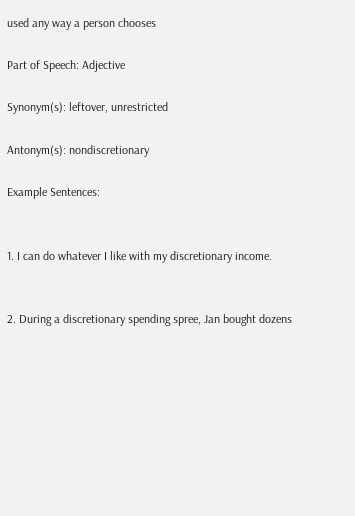used any way a person chooses

Part of Speech: Adjective

Synonym(s): leftover, unrestricted

Antonym(s): nondiscretionary

Example Sentences:


1. I can do whatever I like with my discretionary income.


2. During a discretionary spending spree, Jan bought dozens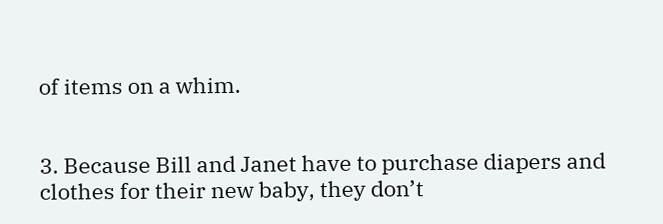of items on a whim.


3. Because Bill and Janet have to purchase diapers and clothes for their new baby, they don’t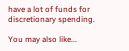have a lot of funds for discretionary spending.

You may also like...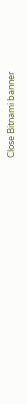Close Bitnami banner